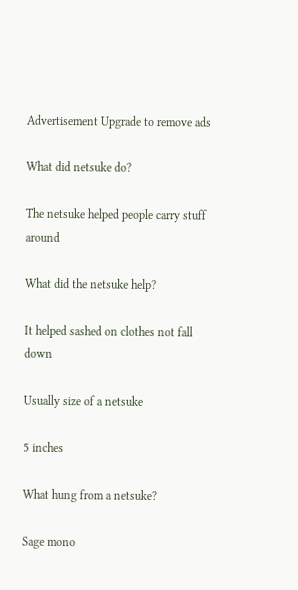Advertisement Upgrade to remove ads

What did netsuke do?

The netsuke helped people carry stuff around

What did the netsuke help?

It helped sashed on clothes not fall down

Usually size of a netsuke

5 inches

What hung from a netsuke?

Sage mono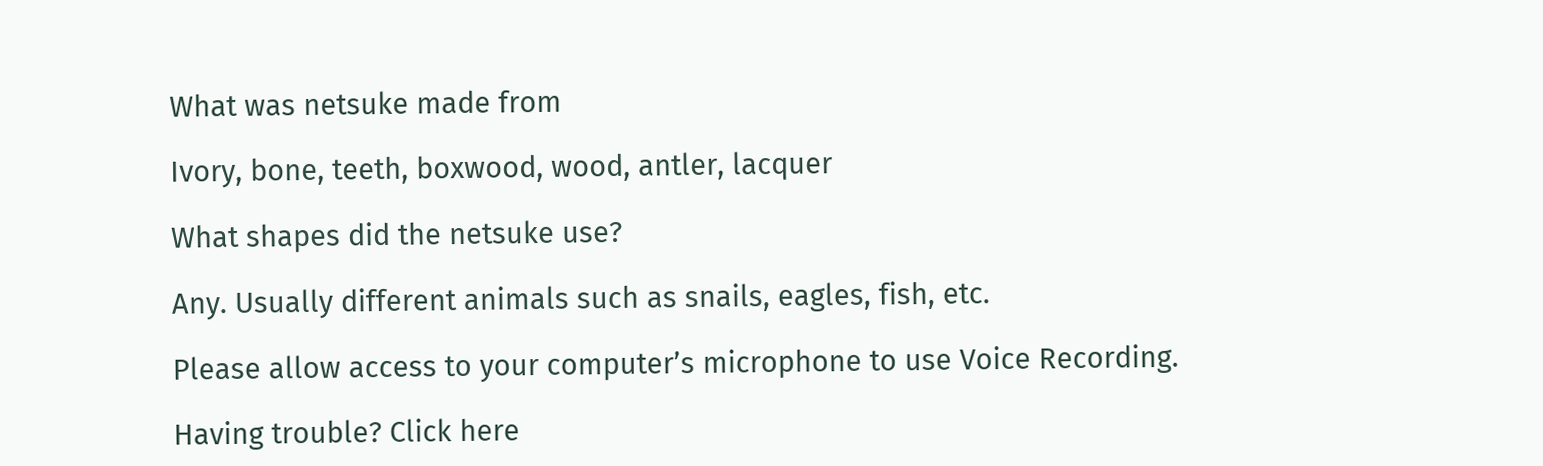What was netsuke made from

Ivory, bone, teeth, boxwood, wood, antler, lacquer

What shapes did the netsuke use?

Any. Usually different animals such as snails, eagles, fish, etc.

Please allow access to your computer’s microphone to use Voice Recording.

Having trouble? Click here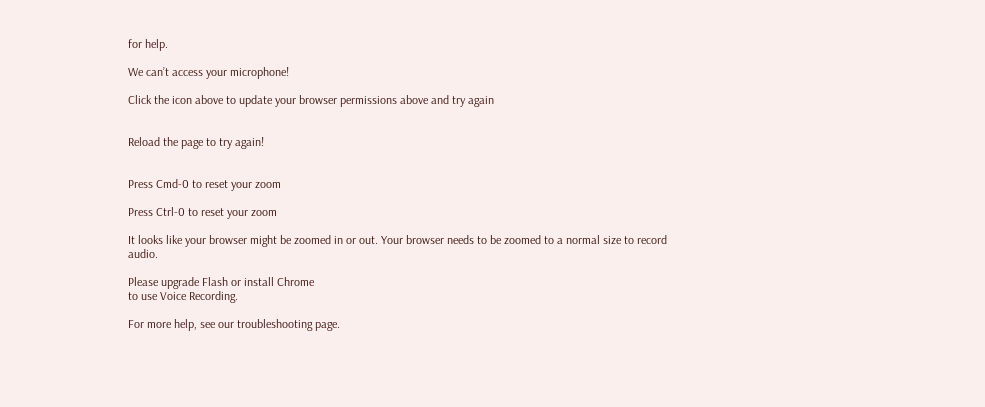for help.

We can’t access your microphone!

Click the icon above to update your browser permissions above and try again


Reload the page to try again!


Press Cmd-0 to reset your zoom

Press Ctrl-0 to reset your zoom

It looks like your browser might be zoomed in or out. Your browser needs to be zoomed to a normal size to record audio.

Please upgrade Flash or install Chrome
to use Voice Recording.

For more help, see our troubleshooting page.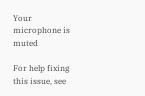Your microphone is muted

For help fixing this issue, see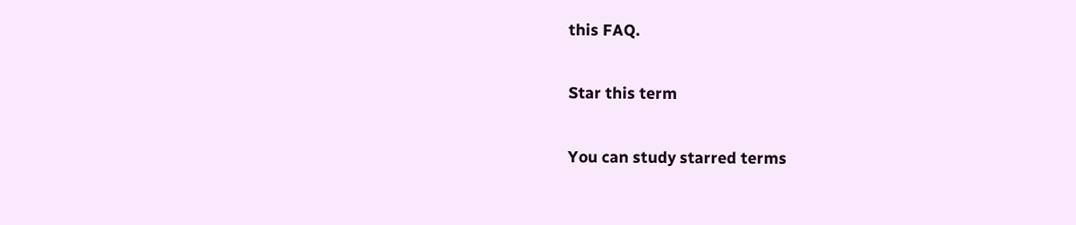this FAQ.

Star this term

You can study starred terms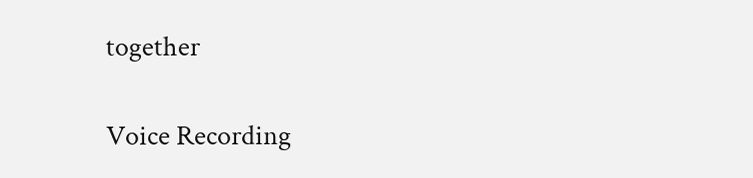together

Voice Recording